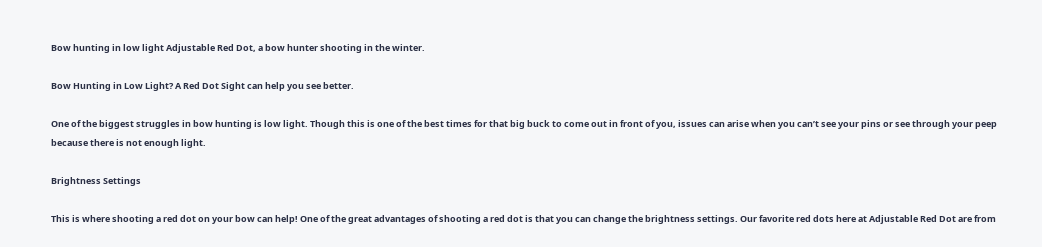Bow hunting in low light Adjustable Red Dot, a bow hunter shooting in the winter.

Bow Hunting in Low Light? A Red Dot Sight can help you see better.

One of the biggest struggles in bow hunting is low light. Though this is one of the best times for that big buck to come out in front of you, issues can arise when you can’t see your pins or see through your peep because there is not enough light.

Brightness Settings

This is where shooting a red dot on your bow can help! One of the great advantages of shooting a red dot is that you can change the brightness settings. Our favorite red dots here at Adjustable Red Dot are from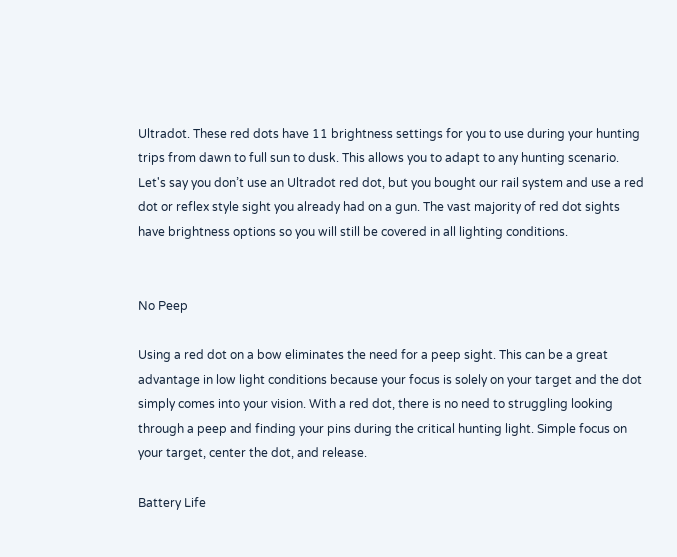Ultradot. These red dots have 11 brightness settings for you to use during your hunting trips from dawn to full sun to dusk. This allows you to adapt to any hunting scenario. Let's say you don’t use an Ultradot red dot, but you bought our rail system and use a red dot or reflex style sight you already had on a gun. The vast majority of red dot sights have brightness options so you will still be covered in all lighting conditions.


No Peep

Using a red dot on a bow eliminates the need for a peep sight. This can be a great advantage in low light conditions because your focus is solely on your target and the dot simply comes into your vision. With a red dot, there is no need to struggling looking through a peep and finding your pins during the critical hunting light. Simple focus on your target, center the dot, and release.

Battery Life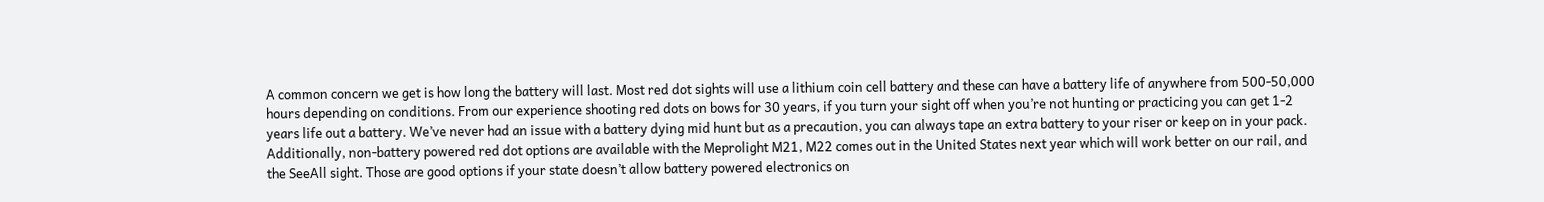A common concern we get is how long the battery will last. Most red dot sights will use a lithium coin cell battery and these can have a battery life of anywhere from 500-50,000 hours depending on conditions. From our experience shooting red dots on bows for 30 years, if you turn your sight off when you’re not hunting or practicing you can get 1-2 years life out a battery. We’ve never had an issue with a battery dying mid hunt but as a precaution, you can always tape an extra battery to your riser or keep on in your pack. Additionally, non-battery powered red dot options are available with the Meprolight M21, M22 comes out in the United States next year which will work better on our rail, and the SeeAll sight. Those are good options if your state doesn’t allow battery powered electronics on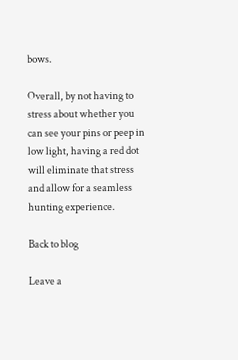bows.

Overall, by not having to stress about whether you can see your pins or peep in low light, having a red dot will eliminate that stress and allow for a seamless hunting experience.

Back to blog

Leave a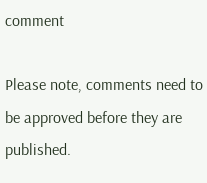comment

Please note, comments need to be approved before they are published.